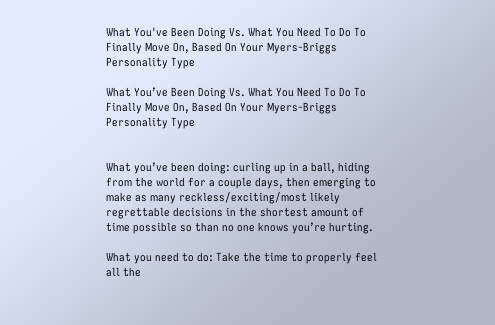What You've Been Doing Vs. What You Need To Do To Finally Move On, Based On Your Myers-Briggs Personality Type

What You’ve Been Doing Vs. What You Need To Do To Finally Move On, Based On Your Myers-Briggs Personality Type


What you’ve been doing: curling up in a ball, hiding from the world for a couple days, then emerging to make as many reckless/exciting/most likely regrettable decisions in the shortest amount of time possible so than no one knows you’re hurting.

What you need to do: Take the time to properly feel all the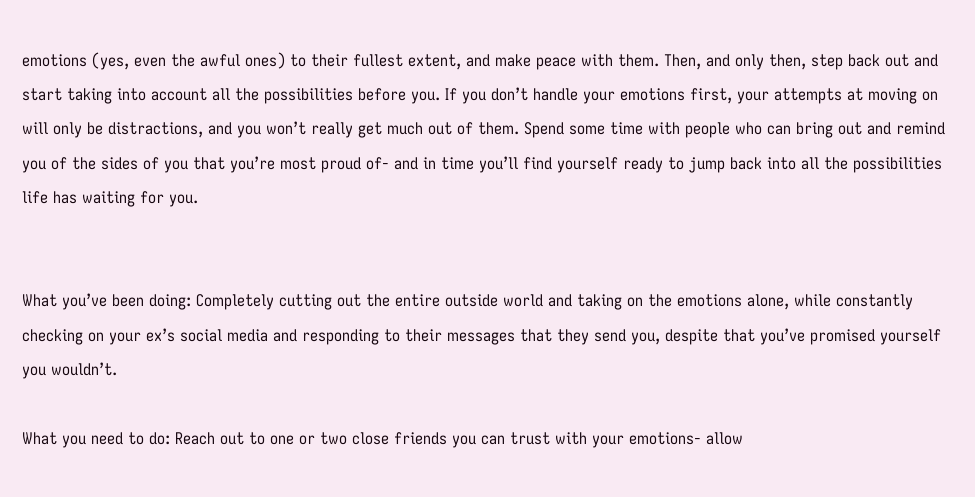emotions (yes, even the awful ones) to their fullest extent, and make peace with them. Then, and only then, step back out and start taking into account all the possibilities before you. If you don’t handle your emotions first, your attempts at moving on will only be distractions, and you won’t really get much out of them. Spend some time with people who can bring out and remind you of the sides of you that you’re most proud of- and in time you’ll find yourself ready to jump back into all the possibilities life has waiting for you.


What you’ve been doing: Completely cutting out the entire outside world and taking on the emotions alone, while constantly checking on your ex’s social media and responding to their messages that they send you, despite that you’ve promised yourself you wouldn’t.

What you need to do: Reach out to one or two close friends you can trust with your emotions- allow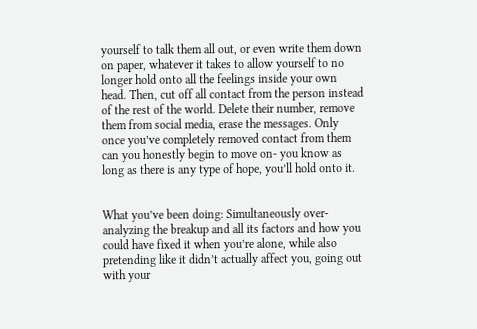yourself to talk them all out, or even write them down on paper, whatever it takes to allow yourself to no longer hold onto all the feelings inside your own head. Then, cut off all contact from the person instead of the rest of the world. Delete their number, remove them from social media, erase the messages. Only once you’ve completely removed contact from them can you honestly begin to move on- you know as long as there is any type of hope, you’ll hold onto it.


What you’ve been doing: Simultaneously over-analyzing the breakup and all its factors and how you could have fixed it when you’re alone, while also pretending like it didn’t actually affect you, going out with your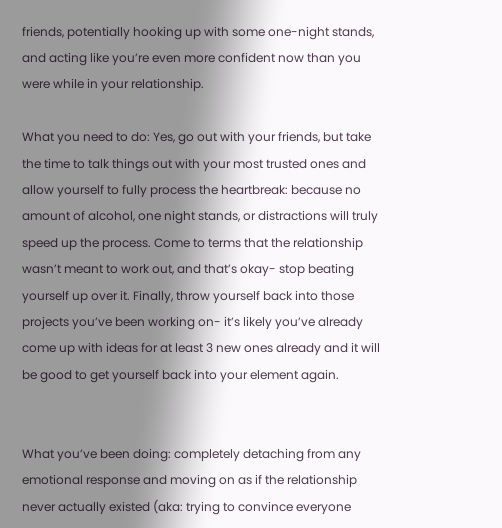friends, potentially hooking up with some one-night stands, and acting like you’re even more confident now than you were while in your relationship.

What you need to do: Yes, go out with your friends, but take the time to talk things out with your most trusted ones and allow yourself to fully process the heartbreak: because no amount of alcohol, one night stands, or distractions will truly speed up the process. Come to terms that the relationship wasn’t meant to work out, and that’s okay- stop beating yourself up over it. Finally, throw yourself back into those projects you’ve been working on- it’s likely you’ve already come up with ideas for at least 3 new ones already and it will be good to get yourself back into your element again.


What you’ve been doing: completely detaching from any emotional response and moving on as if the relationship never actually existed (aka: trying to convince everyone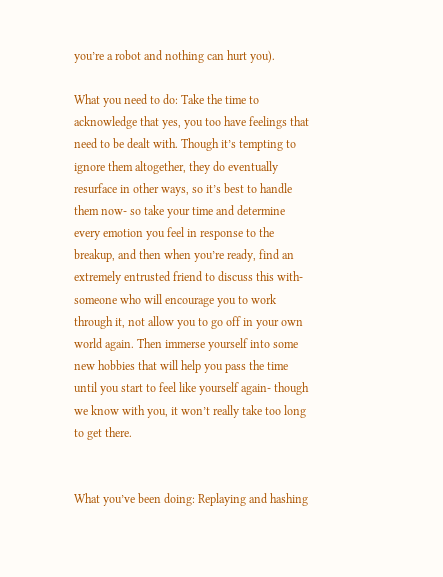you’re a robot and nothing can hurt you).

What you need to do: Take the time to acknowledge that yes, you too have feelings that need to be dealt with. Though it’s tempting to ignore them altogether, they do eventually resurface in other ways, so it’s best to handle them now- so take your time and determine every emotion you feel in response to the breakup, and then when you’re ready, find an extremely entrusted friend to discuss this with- someone who will encourage you to work through it, not allow you to go off in your own world again. Then immerse yourself into some new hobbies that will help you pass the time until you start to feel like yourself again- though we know with you, it won’t really take too long to get there.


What you’ve been doing: Replaying and hashing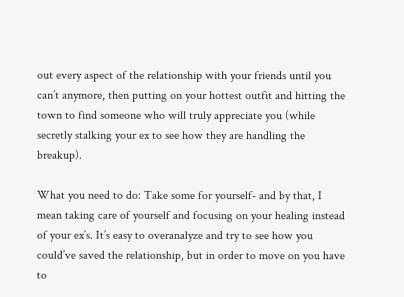out every aspect of the relationship with your friends until you can’t anymore, then putting on your hottest outfit and hitting the town to find someone who will truly appreciate you (while secretly stalking your ex to see how they are handling the breakup).

What you need to do: Take some for yourself- and by that, I mean taking care of yourself and focusing on your healing instead of your ex’s. It’s easy to overanalyze and try to see how you could’ve saved the relationship, but in order to move on you have to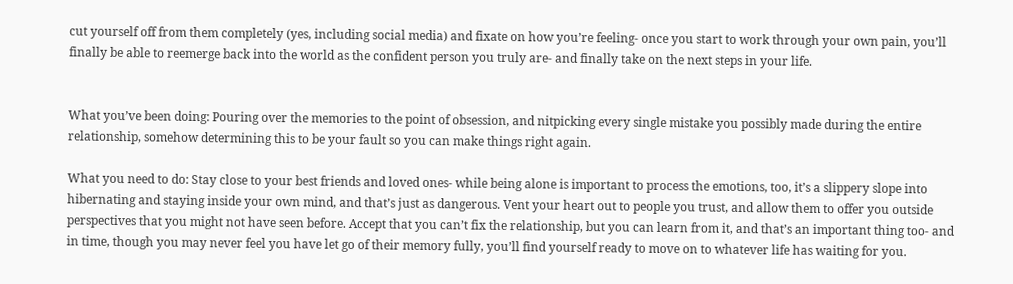cut yourself off from them completely (yes, including social media) and fixate on how you’re feeling- once you start to work through your own pain, you’ll finally be able to reemerge back into the world as the confident person you truly are- and finally take on the next steps in your life.


What you’ve been doing: Pouring over the memories to the point of obsession, and nitpicking every single mistake you possibly made during the entire relationship, somehow determining this to be your fault so you can make things right again.

What you need to do: Stay close to your best friends and loved ones- while being alone is important to process the emotions, too, it’s a slippery slope into hibernating and staying inside your own mind, and that’s just as dangerous. Vent your heart out to people you trust, and allow them to offer you outside perspectives that you might not have seen before. Accept that you can’t fix the relationship, but you can learn from it, and that’s an important thing too- and in time, though you may never feel you have let go of their memory fully, you’ll find yourself ready to move on to whatever life has waiting for you.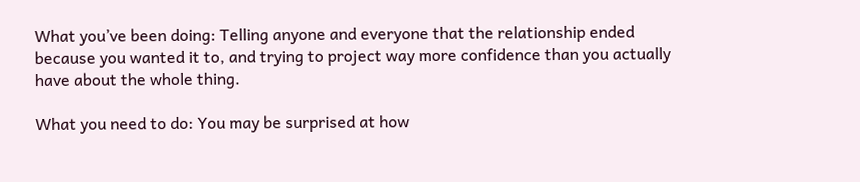What you’ve been doing: Telling anyone and everyone that the relationship ended because you wanted it to, and trying to project way more confidence than you actually have about the whole thing.

What you need to do: You may be surprised at how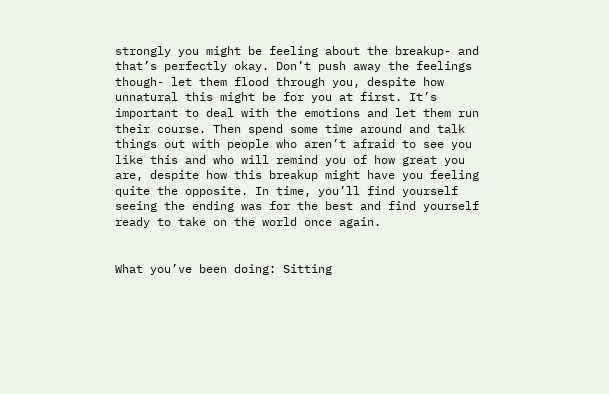strongly you might be feeling about the breakup- and that’s perfectly okay. Don’t push away the feelings though- let them flood through you, despite how unnatural this might be for you at first. It’s important to deal with the emotions and let them run their course. Then spend some time around and talk things out with people who aren’t afraid to see you like this and who will remind you of how great you are, despite how this breakup might have you feeling quite the opposite. In time, you’ll find yourself seeing the ending was for the best and find yourself ready to take on the world once again.


What you’ve been doing: Sitting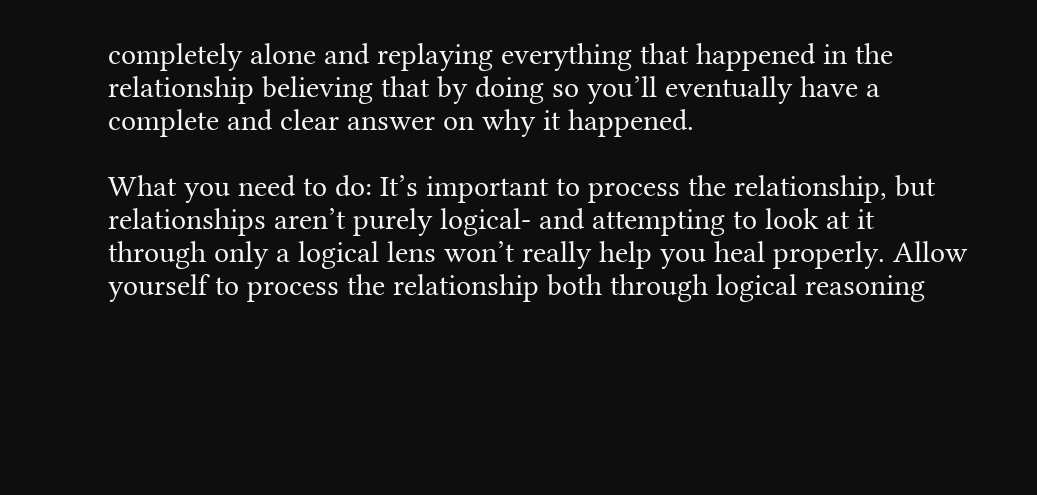completely alone and replaying everything that happened in the relationship believing that by doing so you’ll eventually have a complete and clear answer on why it happened.

What you need to do: It’s important to process the relationship, but relationships aren’t purely logical- and attempting to look at it through only a logical lens won’t really help you heal properly. Allow yourself to process the relationship both through logical reasoning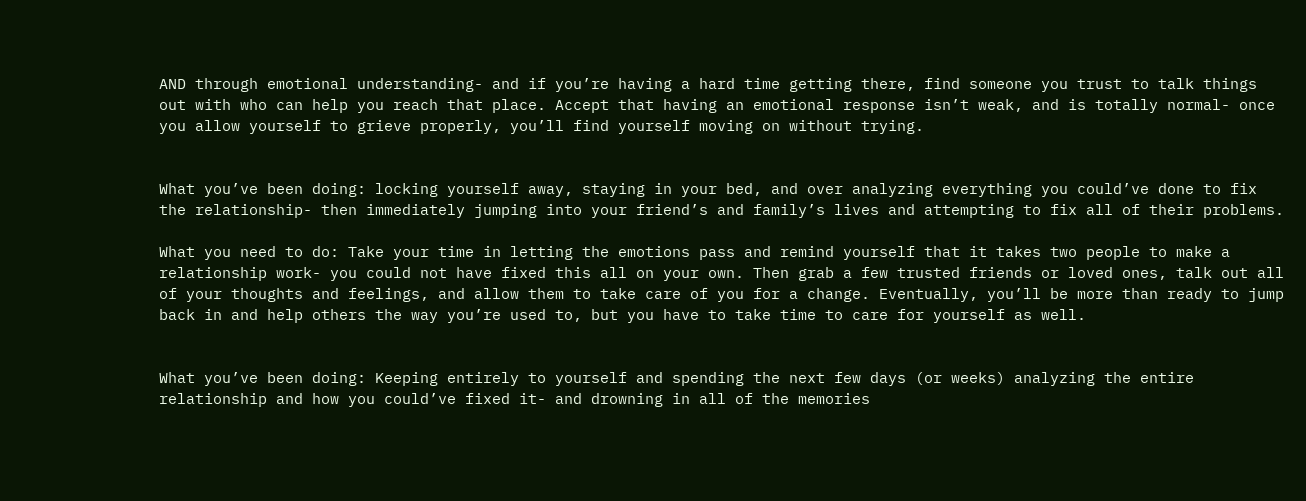AND through emotional understanding- and if you’re having a hard time getting there, find someone you trust to talk things out with who can help you reach that place. Accept that having an emotional response isn’t weak, and is totally normal- once you allow yourself to grieve properly, you’ll find yourself moving on without trying.


What you’ve been doing: locking yourself away, staying in your bed, and over analyzing everything you could’ve done to fix the relationship- then immediately jumping into your friend’s and family’s lives and attempting to fix all of their problems.

What you need to do: Take your time in letting the emotions pass and remind yourself that it takes two people to make a relationship work- you could not have fixed this all on your own. Then grab a few trusted friends or loved ones, talk out all of your thoughts and feelings, and allow them to take care of you for a change. Eventually, you’ll be more than ready to jump back in and help others the way you’re used to, but you have to take time to care for yourself as well.


What you’ve been doing: Keeping entirely to yourself and spending the next few days (or weeks) analyzing the entire relationship and how you could’ve fixed it- and drowning in all of the memories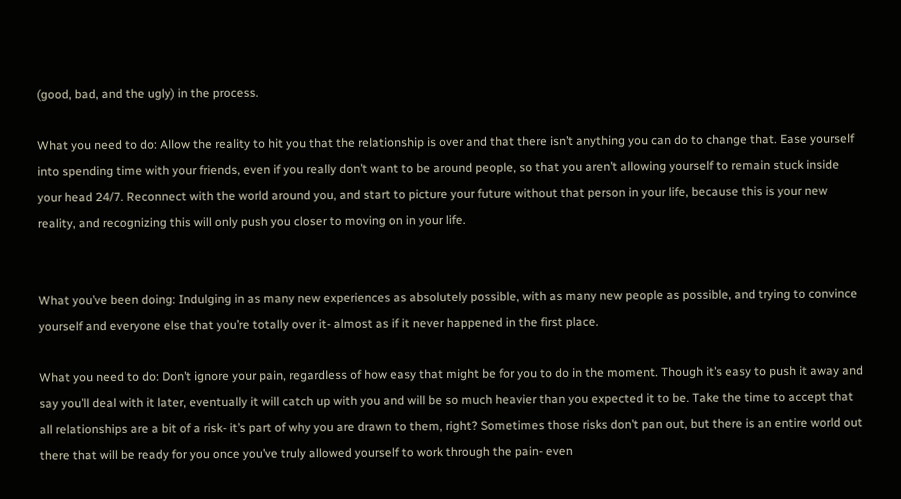(good, bad, and the ugly) in the process.

What you need to do: Allow the reality to hit you that the relationship is over and that there isn’t anything you can do to change that. Ease yourself into spending time with your friends, even if you really don’t want to be around people, so that you aren’t allowing yourself to remain stuck inside your head 24/7. Reconnect with the world around you, and start to picture your future without that person in your life, because this is your new reality, and recognizing this will only push you closer to moving on in your life.


What you’ve been doing: Indulging in as many new experiences as absolutely possible, with as many new people as possible, and trying to convince yourself and everyone else that you’re totally over it- almost as if it never happened in the first place.

What you need to do: Don’t ignore your pain, regardless of how easy that might be for you to do in the moment. Though it’s easy to push it away and say you’ll deal with it later, eventually it will catch up with you and will be so much heavier than you expected it to be. Take the time to accept that all relationships are a bit of a risk- it’s part of why you are drawn to them, right? Sometimes those risks don’t pan out, but there is an entire world out there that will be ready for you once you’ve truly allowed yourself to work through the pain- even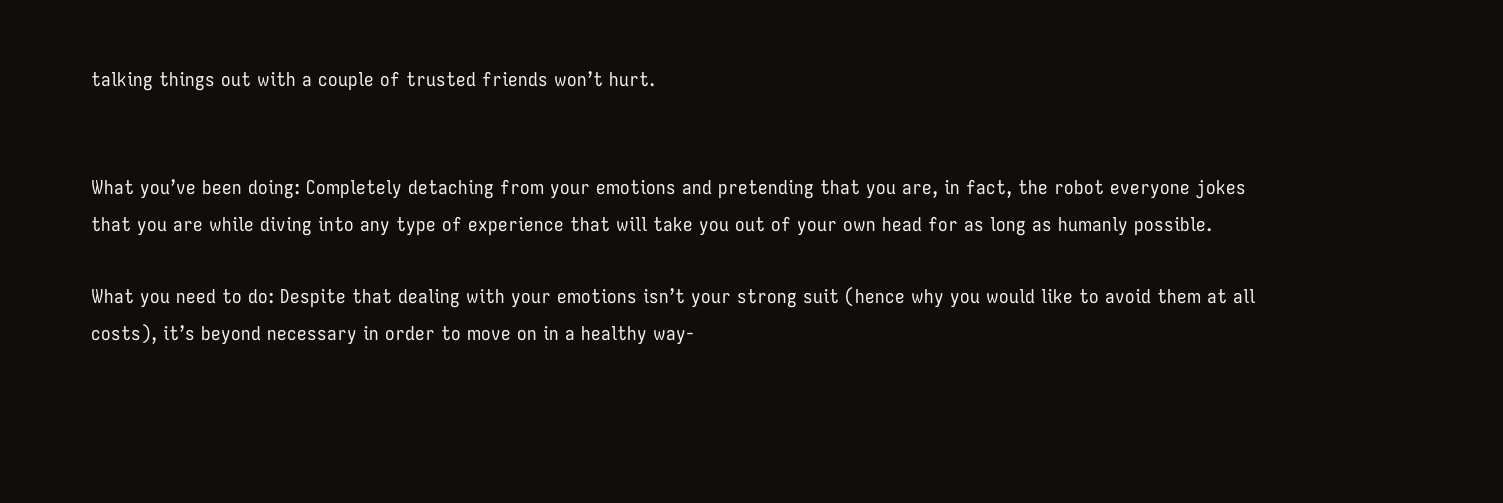talking things out with a couple of trusted friends won’t hurt.


What you’ve been doing: Completely detaching from your emotions and pretending that you are, in fact, the robot everyone jokes that you are while diving into any type of experience that will take you out of your own head for as long as humanly possible.

What you need to do: Despite that dealing with your emotions isn’t your strong suit (hence why you would like to avoid them at all costs), it’s beyond necessary in order to move on in a healthy way-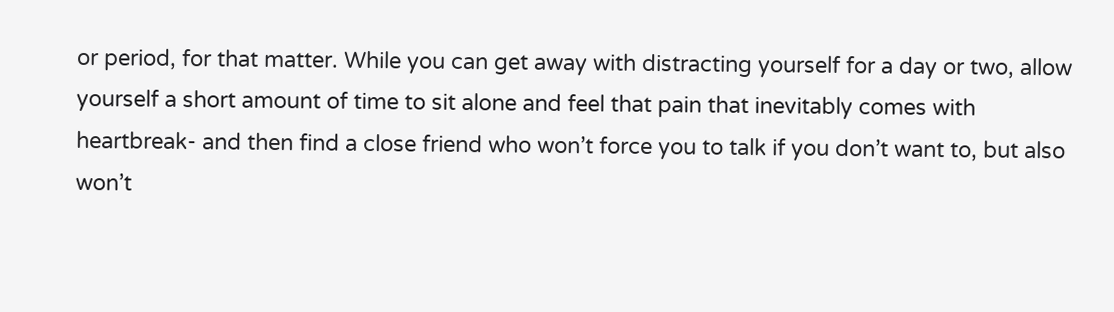or period, for that matter. While you can get away with distracting yourself for a day or two, allow yourself a short amount of time to sit alone and feel that pain that inevitably comes with heartbreak- and then find a close friend who won’t force you to talk if you don’t want to, but also won’t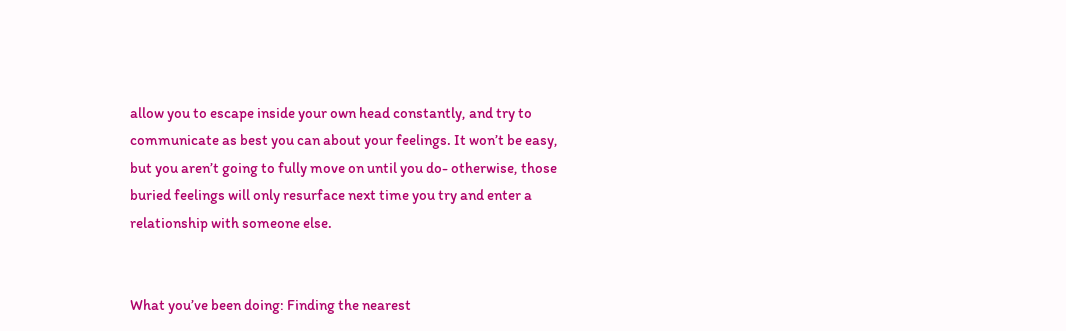allow you to escape inside your own head constantly, and try to communicate as best you can about your feelings. It won’t be easy, but you aren’t going to fully move on until you do- otherwise, those buried feelings will only resurface next time you try and enter a relationship with someone else.


What you’ve been doing: Finding the nearest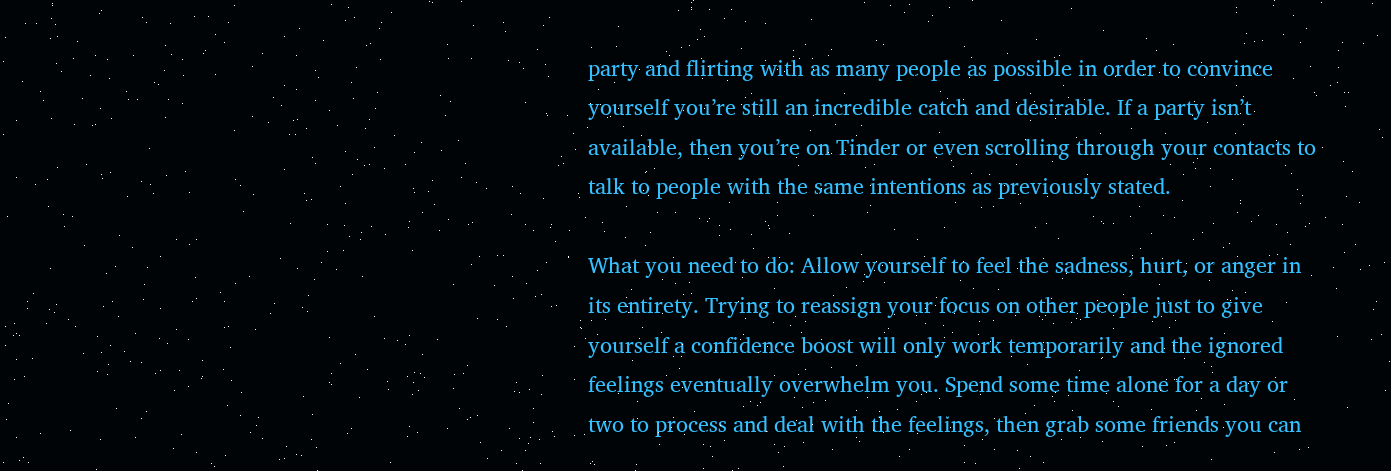party and flirting with as many people as possible in order to convince yourself you’re still an incredible catch and desirable. If a party isn’t available, then you’re on Tinder or even scrolling through your contacts to talk to people with the same intentions as previously stated.

What you need to do: Allow yourself to feel the sadness, hurt, or anger in its entirety. Trying to reassign your focus on other people just to give yourself a confidence boost will only work temporarily and the ignored feelings eventually overwhelm you. Spend some time alone for a day or two to process and deal with the feelings, then grab some friends you can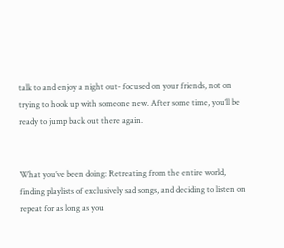talk to and enjoy a night out- focused on your friends, not on trying to hook up with someone new. After some time, you’ll be ready to jump back out there again.


What you’ve been doing: Retreating from the entire world, finding playlists of exclusively sad songs, and deciding to listen on repeat for as long as you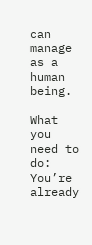can manage as a human being.

What you need to do: You’re already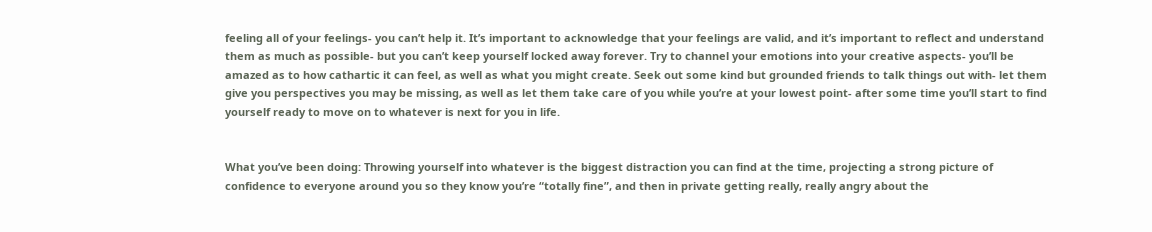feeling all of your feelings- you can’t help it. It’s important to acknowledge that your feelings are valid, and it’s important to reflect and understand them as much as possible- but you can’t keep yourself locked away forever. Try to channel your emotions into your creative aspects- you’ll be amazed as to how cathartic it can feel, as well as what you might create. Seek out some kind but grounded friends to talk things out with- let them give you perspectives you may be missing, as well as let them take care of you while you’re at your lowest point- after some time you’ll start to find yourself ready to move on to whatever is next for you in life.


What you’ve been doing: Throwing yourself into whatever is the biggest distraction you can find at the time, projecting a strong picture of confidence to everyone around you so they know you’re “totally fine”, and then in private getting really, really angry about the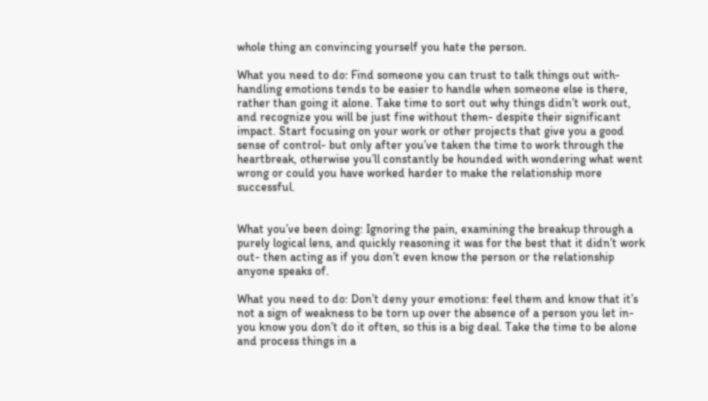whole thing an convincing yourself you hate the person.

What you need to do: Find someone you can trust to talk things out with- handling emotions tends to be easier to handle when someone else is there, rather than going it alone. Take time to sort out why things didn’t work out, and recognize you will be just fine without them- despite their significant impact. Start focusing on your work or other projects that give you a good sense of control- but only after you’ve taken the time to work through the heartbreak, otherwise you’ll constantly be hounded with wondering what went wrong or could you have worked harder to make the relationship more successful.


What you’ve been doing: Ignoring the pain, examining the breakup through a purely logical lens, and quickly reasoning it was for the best that it didn’t work out- then acting as if you don’t even know the person or the relationship anyone speaks of.

What you need to do: Don’t deny your emotions: feel them and know that it’s not a sign of weakness to be torn up over the absence of a person you let in- you know you don’t do it often, so this is a big deal. Take the time to be alone and process things in a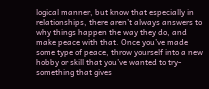logical manner, but know that especially in relationships, there aren’t always answers to why things happen the way they do, and make peace with that. Once you’ve made some type of peace, throw yourself into a new hobby or skill that you’ve wanted to try- something that gives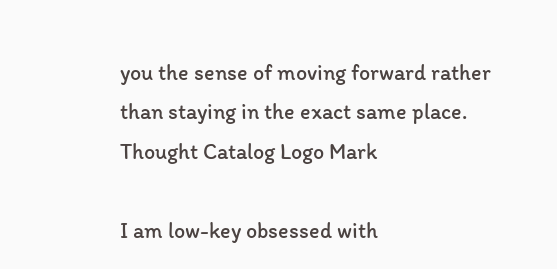you the sense of moving forward rather than staying in the exact same place. Thought Catalog Logo Mark

I am low-key obsessed with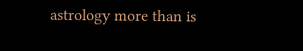astrology more than is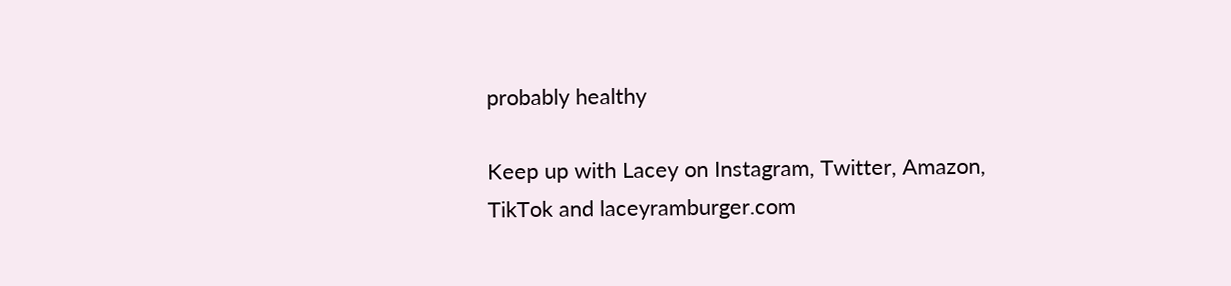probably healthy

Keep up with Lacey on Instagram, Twitter, Amazon, TikTok and laceyramburger.com